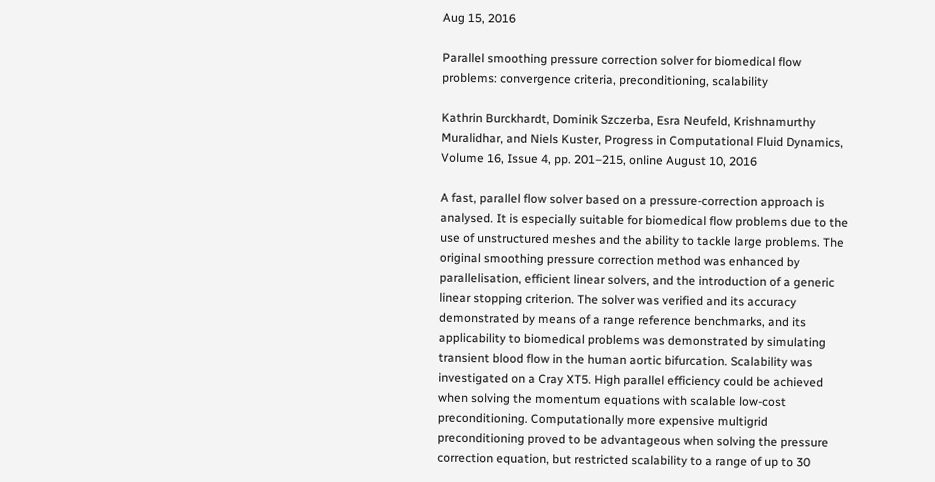Aug 15, 2016

Parallel smoothing pressure correction solver for biomedical flow problems: convergence criteria, preconditioning, scalability

Kathrin Burckhardt, Dominik Szczerba, Esra Neufeld, Krishnamurthy Muralidhar, and Niels Kuster, Progress in Computational Fluid Dynamics, Volume 16, Issue 4, pp. 201–215, online August 10, 2016

A fast, parallel flow solver based on a pressure-correction approach is analysed. It is especially suitable for biomedical flow problems due to the use of unstructured meshes and the ability to tackle large problems. The original smoothing pressure correction method was enhanced by parallelisation, efficient linear solvers, and the introduction of a generic linear stopping criterion. The solver was verified and its accuracy demonstrated by means of a range reference benchmarks, and its applicability to biomedical problems was demonstrated by simulating transient blood flow in the human aortic bifurcation. Scalability was investigated on a Cray XT5. High parallel efficiency could be achieved when solving the momentum equations with scalable low-cost preconditioning. Computationally more expensive multigrid preconditioning proved to be advantageous when solving the pressure correction equation, but restricted scalability to a range of up to 30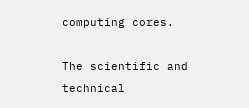computing cores.

The scientific and technical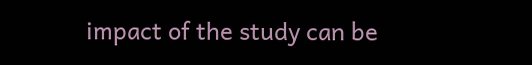impact of the study can be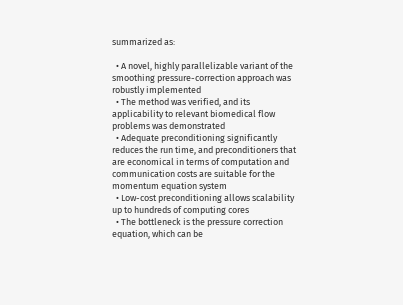summarized as:

  • A novel, highly parallelizable variant of the smoothing pressure-correction approach was robustly implemented
  • The method was verified, and its applicability to relevant biomedical flow problems was demonstrated
  • Adequate preconditioning significantly reduces the run time, and preconditioners that are economical in terms of computation and communication costs are suitable for the momentum equation system
  • Low-cost preconditioning allows scalability up to hundreds of computing cores
  • The bottleneck is the pressure correction equation, which can be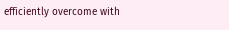efficiently overcome with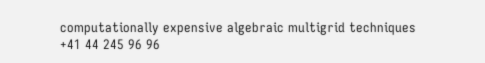computationally expensive algebraic multigrid techniques
+41 44 245 96 96